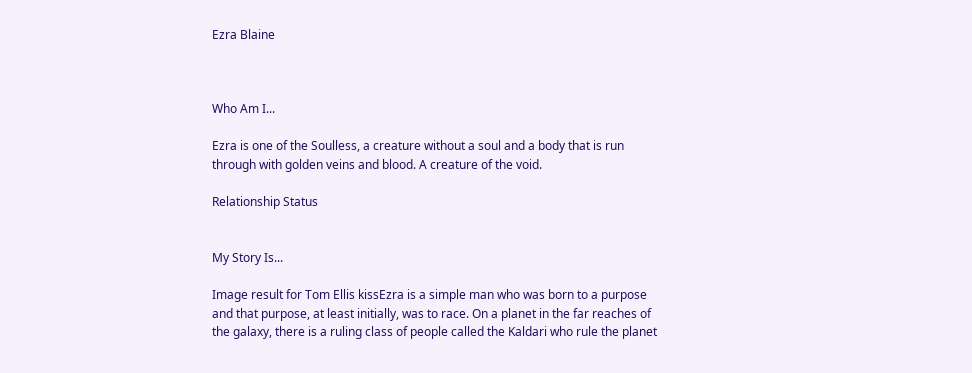Ezra Blaine



Who Am I...

Ezra is one of the Soulless, a creature without a soul and a body that is run through with golden veins and blood. A creature of the void.

Relationship Status


My Story Is...

Image result for Tom Ellis kissEzra is a simple man who was born to a purpose and that purpose, at least initially, was to race. On a planet in the far reaches of the galaxy, there is a ruling class of people called the Kaldari who rule the planet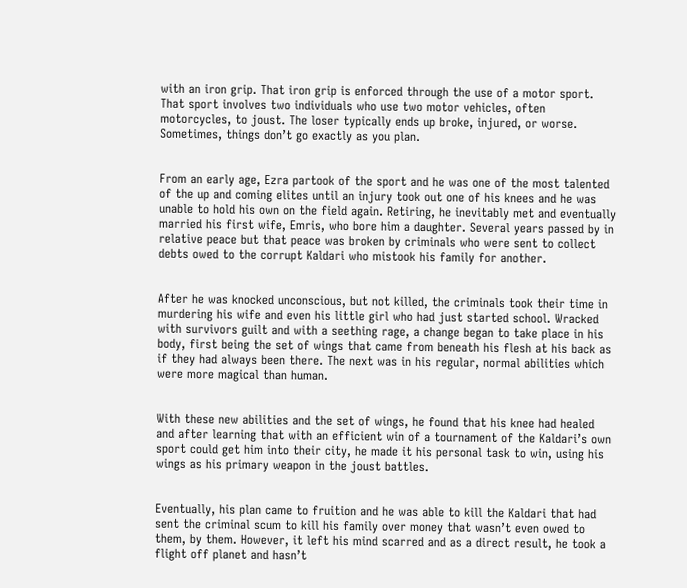with an iron grip. That iron grip is enforced through the use of a motor sport. That sport involves two individuals who use two motor vehicles, often motorcycles, to joust. The loser typically ends up broke, injured, or worse. Sometimes, things don’t go exactly as you plan.


From an early age, Ezra partook of the sport and he was one of the most talented of the up and coming elites until an injury took out one of his knees and he was unable to hold his own on the field again. Retiring, he inevitably met and eventually married his first wife, Emris, who bore him a daughter. Several years passed by in relative peace but that peace was broken by criminals who were sent to collect debts owed to the corrupt Kaldari who mistook his family for another.


After he was knocked unconscious, but not killed, the criminals took their time in murdering his wife and even his little girl who had just started school. Wracked with survivors guilt and with a seething rage, a change began to take place in his body, first being the set of wings that came from beneath his flesh at his back as if they had always been there. The next was in his regular, normal abilities which were more magical than human.


With these new abilities and the set of wings, he found that his knee had healed and after learning that with an efficient win of a tournament of the Kaldari’s own sport could get him into their city, he made it his personal task to win, using his wings as his primary weapon in the joust battles.


Eventually, his plan came to fruition and he was able to kill the Kaldari that had sent the criminal scum to kill his family over money that wasn’t even owed to them, by them. However, it left his mind scarred and as a direct result, he took a flight off planet and hasn’t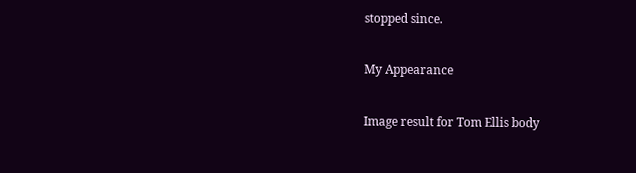stopped since.

My Appearance

Image result for Tom Ellis body